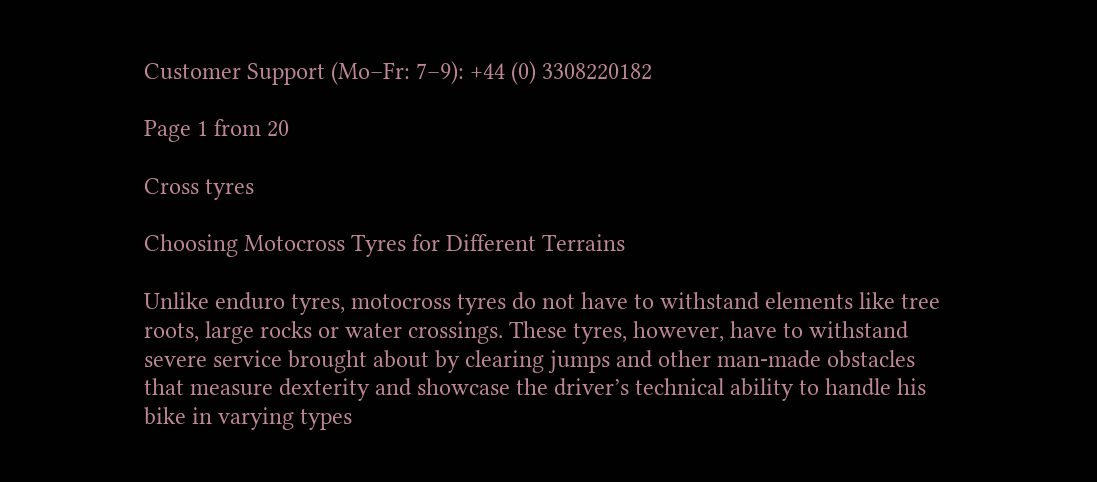Customer Support (Mo–Fr: 7–9): +44 (0) 3308220182

Page 1 from 20

Cross tyres

Choosing Motocross Tyres for Different Terrains

Unlike enduro tyres, motocross tyres do not have to withstand elements like tree roots, large rocks or water crossings. These tyres, however, have to withstand severe service brought about by clearing jumps and other man-made obstacles that measure dexterity and showcase the driver’s technical ability to handle his bike in varying types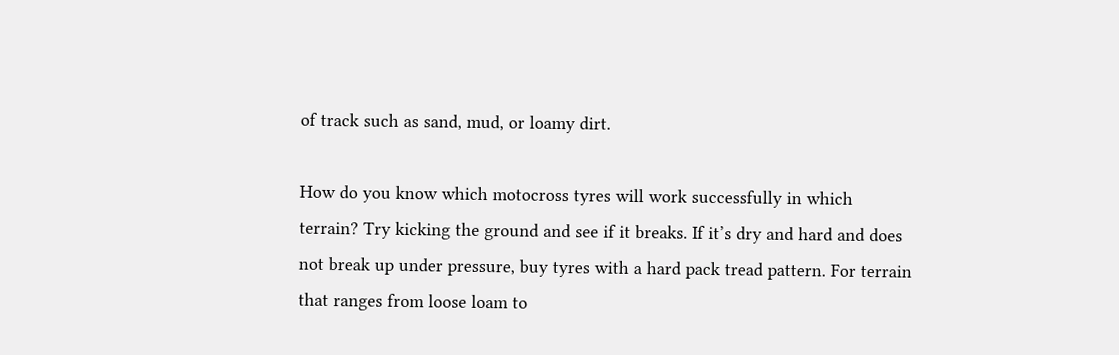of track such as sand, mud, or loamy dirt.

How do you know which motocross tyres will work successfully in which terrain? Try kicking the ground and see if it breaks. If it’s dry and hard and does not break up under pressure, buy tyres with a hard pack tread pattern. For terrain that ranges from loose loam to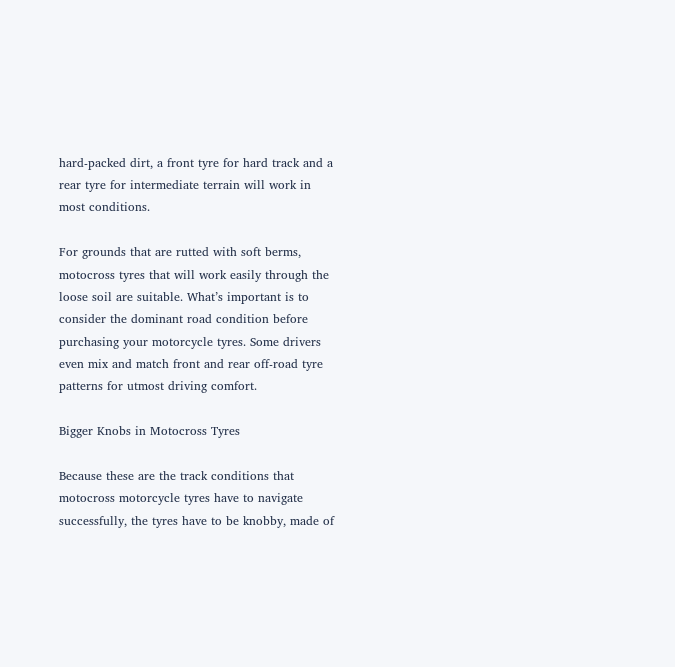hard-packed dirt, a front tyre for hard track and a rear tyre for intermediate terrain will work in most conditions.

For grounds that are rutted with soft berms, motocross tyres that will work easily through the loose soil are suitable. What’s important is to consider the dominant road condition before purchasing your motorcycle tyres. Some drivers even mix and match front and rear off-road tyre patterns for utmost driving comfort.

Bigger Knobs in Motocross Tyres

Because these are the track conditions that motocross motorcycle tyres have to navigate successfully, the tyres have to be knobby, made of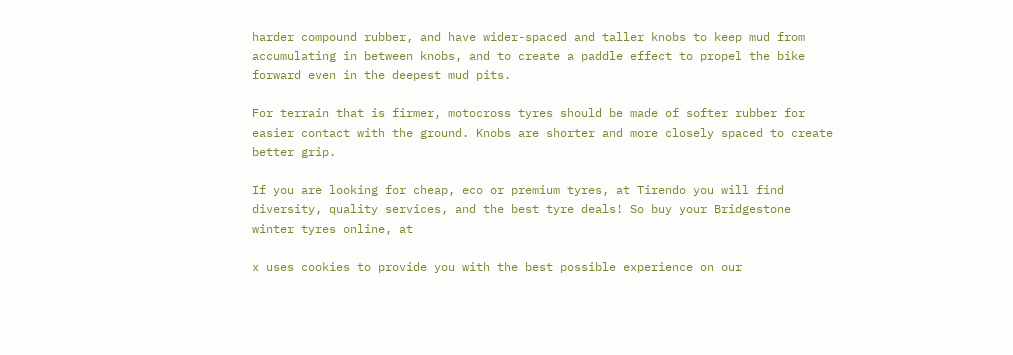harder compound rubber, and have wider-spaced and taller knobs to keep mud from accumulating in between knobs, and to create a paddle effect to propel the bike forward even in the deepest mud pits.

For terrain that is firmer, motocross tyres should be made of softer rubber for easier contact with the ground. Knobs are shorter and more closely spaced to create better grip.

If you are looking for cheap, eco or premium tyres, at Tirendo you will find diversity, quality services, and the best tyre deals! So buy your Bridgestone winter tyres online, at

x uses cookies to provide you with the best possible experience on our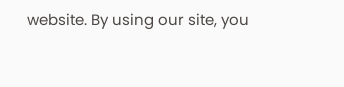website. By using our site, you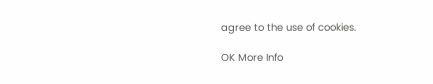agree to the use of cookies.

OK More Info